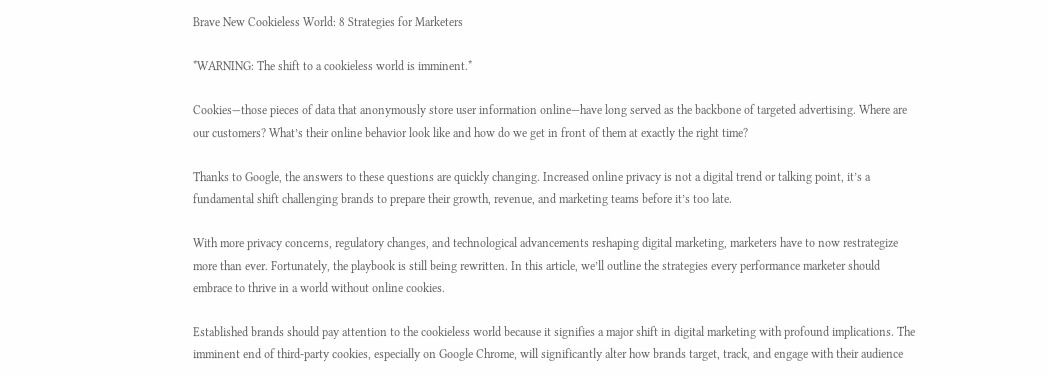Brave New Cookieless World: 8 Strategies for Marketers

*WARNING: The shift to a cookieless world is imminent.*

Cookies—those pieces of data that anonymously store user information online—have long served as the backbone of targeted advertising. Where are our customers? What’s their online behavior look like and how do we get in front of them at exactly the right time?

Thanks to Google, the answers to these questions are quickly changing. Increased online privacy is not a digital trend or talking point, it’s a fundamental shift challenging brands to prepare their growth, revenue, and marketing teams before it’s too late.

With more privacy concerns, regulatory changes, and technological advancements reshaping digital marketing, marketers have to now restrategize more than ever. Fortunately, the playbook is still being rewritten. In this article, we’ll outline the strategies every performance marketer should embrace to thrive in a world without online cookies.

Established brands should pay attention to the cookieless world because it signifies a major shift in digital marketing with profound implications. The imminent end of third-party cookies, especially on Google Chrome, will significantly alter how brands target, track, and engage with their audience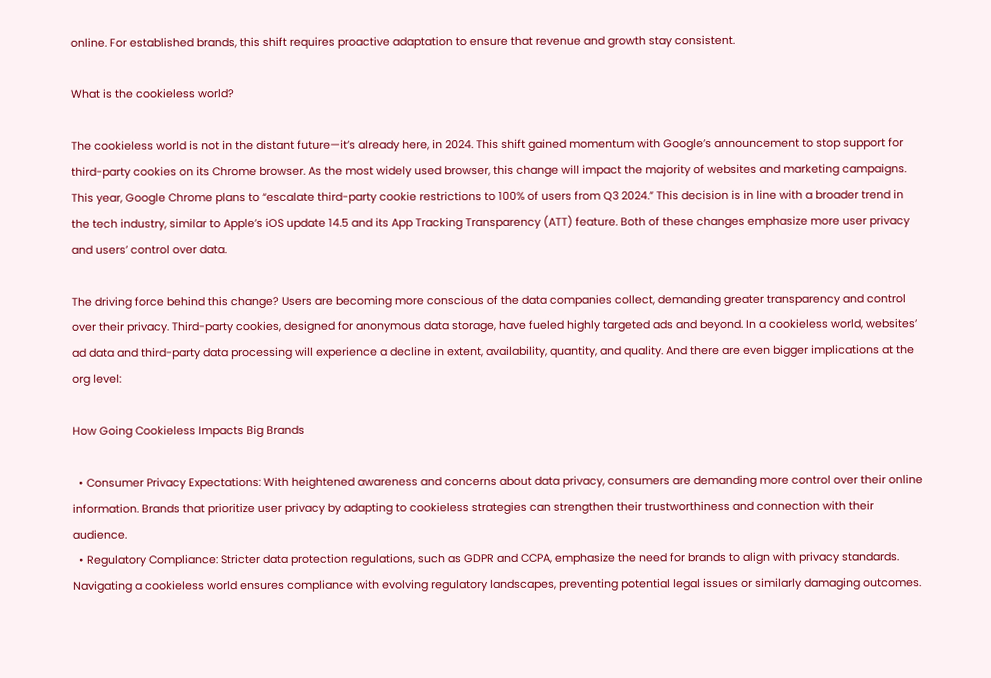online. For established brands, this shift requires proactive adaptation to ensure that revenue and growth stay consistent.

What is the cookieless world?

The cookieless world is not in the distant future—it’s already here, in 2024. This shift gained momentum with Google’s announcement to stop support for third-party cookies on its Chrome browser. As the most widely used browser, this change will impact the majority of websites and marketing campaigns. This year, Google Chrome plans to “escalate third-party cookie restrictions to 100% of users from Q3 2024.” This decision is in line with a broader trend in the tech industry, similar to Apple’s iOS update 14.5 and its App Tracking Transparency (ATT) feature. Both of these changes emphasize more user privacy and users’ control over data.

The driving force behind this change? Users are becoming more conscious of the data companies collect, demanding greater transparency and control over their privacy. Third-party cookies, designed for anonymous data storage, have fueled highly targeted ads and beyond. In a cookieless world, websites’ ad data and third-party data processing will experience a decline in extent, availability, quantity, and quality. And there are even bigger implications at the org level:

How Going Cookieless Impacts Big Brands

  • Consumer Privacy Expectations: With heightened awareness and concerns about data privacy, consumers are demanding more control over their online information. Brands that prioritize user privacy by adapting to cookieless strategies can strengthen their trustworthiness and connection with their audience.
  • Regulatory Compliance: Stricter data protection regulations, such as GDPR and CCPA, emphasize the need for brands to align with privacy standards. Navigating a cookieless world ensures compliance with evolving regulatory landscapes, preventing potential legal issues or similarly damaging outcomes.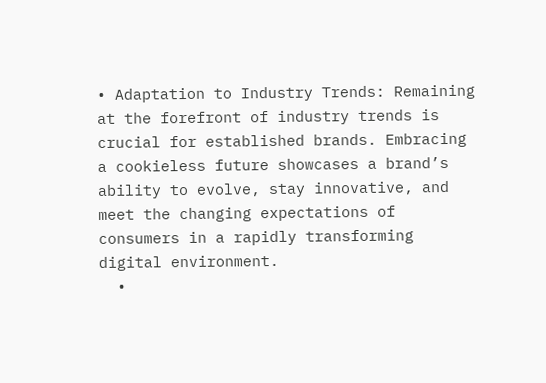• Adaptation to Industry Trends: Remaining at the forefront of industry trends is crucial for established brands. Embracing a cookieless future showcases a brand’s ability to evolve, stay innovative, and meet the changing expectations of consumers in a rapidly transforming digital environment.
  •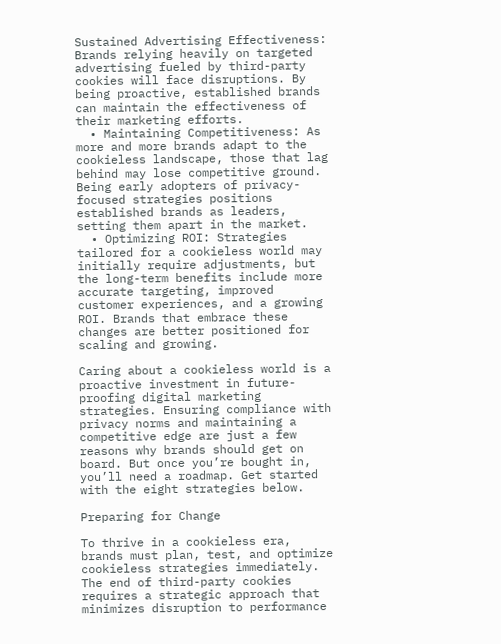Sustained Advertising Effectiveness: Brands relying heavily on targeted advertising fueled by third-party cookies will face disruptions. By being proactive, established brands can maintain the effectiveness of their marketing efforts.
  • Maintaining Competitiveness: As more and more brands adapt to the cookieless landscape, those that lag behind may lose competitive ground. Being early adopters of privacy-focused strategies positions established brands as leaders, setting them apart in the market.
  • Optimizing ROI: Strategies tailored for a cookieless world may initially require adjustments, but the long-term benefits include more accurate targeting, improved customer experiences, and a growing ROI. Brands that embrace these changes are better positioned for scaling and growing.

Caring about a cookieless world is a proactive investment in future-proofing digital marketing strategies. Ensuring compliance with privacy norms and maintaining a competitive edge are just a few reasons why brands should get on board. But once you’re bought in, you’ll need a roadmap. Get started with the eight strategies below.

Preparing for Change

To thrive in a cookieless era, brands must plan, test, and optimize cookieless strategies immediately. The end of third-party cookies requires a strategic approach that minimizes disruption to performance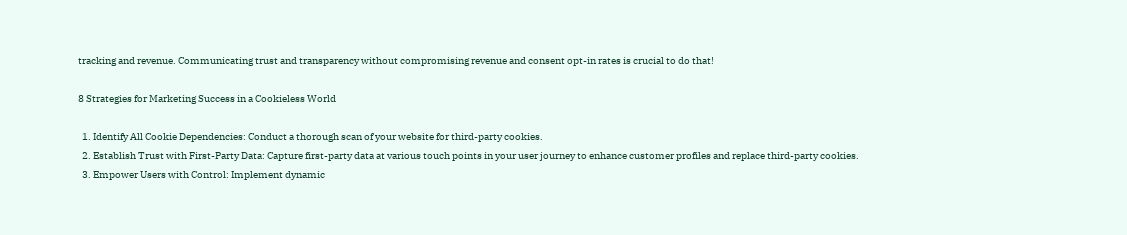tracking and revenue. Communicating trust and transparency without compromising revenue and consent opt-in rates is crucial to do that!

8 Strategies for Marketing Success in a Cookieless World

  1. Identify All Cookie Dependencies: Conduct a thorough scan of your website for third-party cookies.
  2. Establish Trust with First-Party Data: Capture first-party data at various touch points in your user journey to enhance customer profiles and replace third-party cookies.
  3. Empower Users with Control: Implement dynamic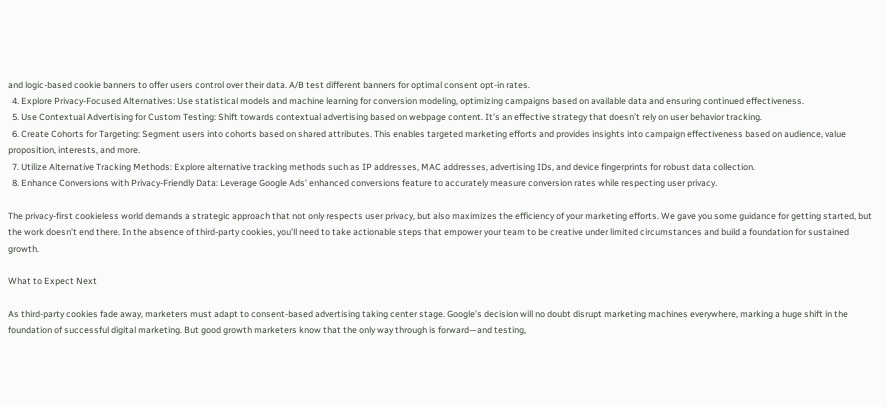and logic-based cookie banners to offer users control over their data. A/B test different banners for optimal consent opt-in rates.
  4. Explore Privacy-Focused Alternatives: Use statistical models and machine learning for conversion modeling, optimizing campaigns based on available data and ensuring continued effectiveness.
  5. Use Contextual Advertising for Custom Testing: Shift towards contextual advertising based on webpage content. It’s an effective strategy that doesn’t rely on user behavior tracking.
  6. Create Cohorts for Targeting: Segment users into cohorts based on shared attributes. This enables targeted marketing efforts and provides insights into campaign effectiveness based on audience, value proposition, interests, and more.
  7. Utilize Alternative Tracking Methods: Explore alternative tracking methods such as IP addresses, MAC addresses, advertising IDs, and device fingerprints for robust data collection.
  8. Enhance Conversions with Privacy-Friendly Data: Leverage Google Ads’ enhanced conversions feature to accurately measure conversion rates while respecting user privacy.

The privacy-first cookieless world demands a strategic approach that not only respects user privacy, but also maximizes the efficiency of your marketing efforts. We gave you some guidance for getting started, but the work doesn’t end there. In the absence of third-party cookies, you’ll need to take actionable steps that empower your team to be creative under limited circumstances and build a foundation for sustained growth.

What to Expect Next

As third-party cookies fade away, marketers must adapt to consent-based advertising taking center stage. Google’s decision will no doubt disrupt marketing machines everywhere, marking a huge shift in the foundation of successful digital marketing. But good growth marketers know that the only way through is forward—and testing,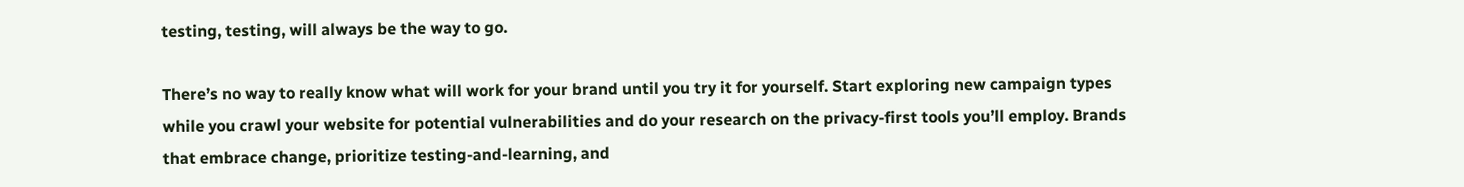testing, testing, will always be the way to go.

There’s no way to really know what will work for your brand until you try it for yourself. Start exploring new campaign types while you crawl your website for potential vulnerabilities and do your research on the privacy-first tools you’ll employ. Brands that embrace change, prioritize testing-and-learning, and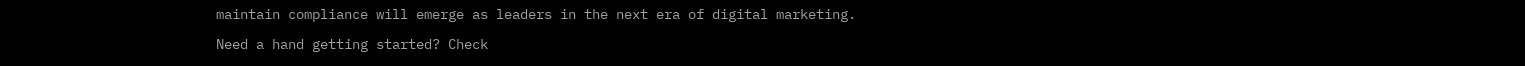maintain compliance will emerge as leaders in the next era of digital marketing.

Need a hand getting started? Check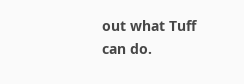out what Tuff can do.